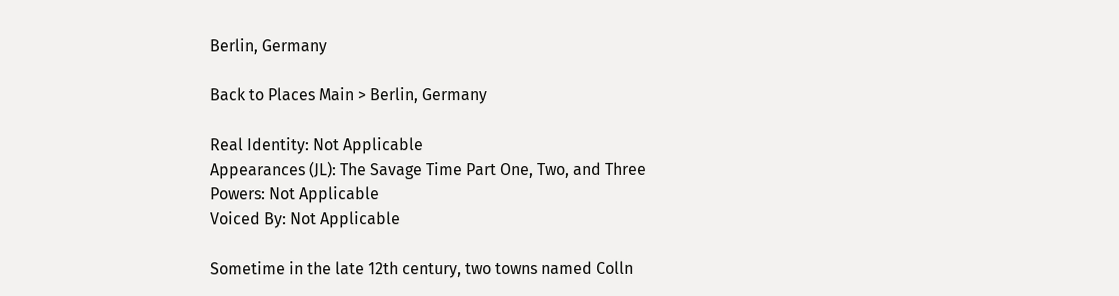Berlin, Germany

Back to Places Main > Berlin, Germany

Real Identity: Not Applicable
Appearances (JL): The Savage Time Part One, Two, and Three
Powers: Not Applicable
Voiced By: Not Applicable

Sometime in the late 12th century, two towns named Colln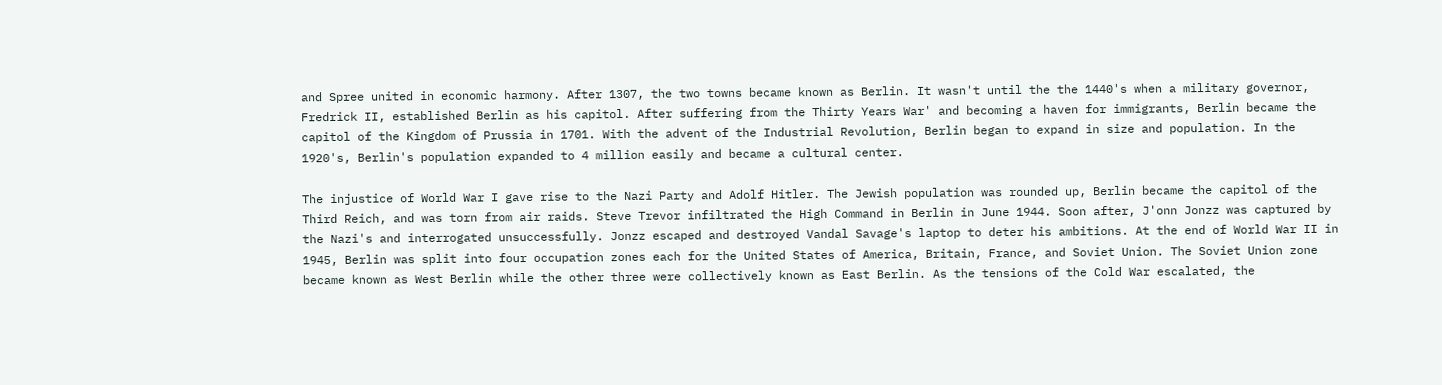and Spree united in economic harmony. After 1307, the two towns became known as Berlin. It wasn't until the the 1440's when a military governor, Fredrick II, established Berlin as his capitol. After suffering from the Thirty Years War' and becoming a haven for immigrants, Berlin became the capitol of the Kingdom of Prussia in 1701. With the advent of the Industrial Revolution, Berlin began to expand in size and population. In the 1920's, Berlin's population expanded to 4 million easily and became a cultural center.

The injustice of World War I gave rise to the Nazi Party and Adolf Hitler. The Jewish population was rounded up, Berlin became the capitol of the Third Reich, and was torn from air raids. Steve Trevor infiltrated the High Command in Berlin in June 1944. Soon after, J'onn Jonzz was captured by the Nazi's and interrogated unsuccessfully. Jonzz escaped and destroyed Vandal Savage's laptop to deter his ambitions. At the end of World War II in 1945, Berlin was split into four occupation zones each for the United States of America, Britain, France, and Soviet Union. The Soviet Union zone became known as West Berlin while the other three were collectively known as East Berlin. As the tensions of the Cold War escalated, the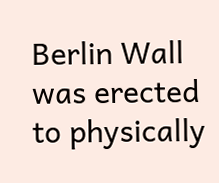Berlin Wall was erected to physically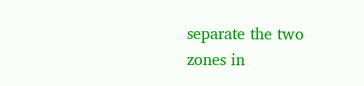separate the two zones in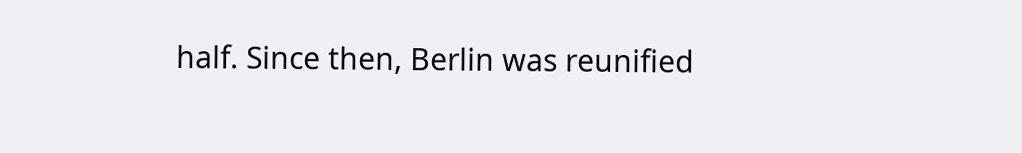half. Since then, Berlin was reunified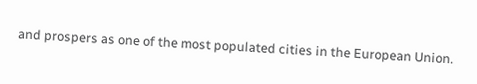and prospers as one of the most populated cities in the European Union.